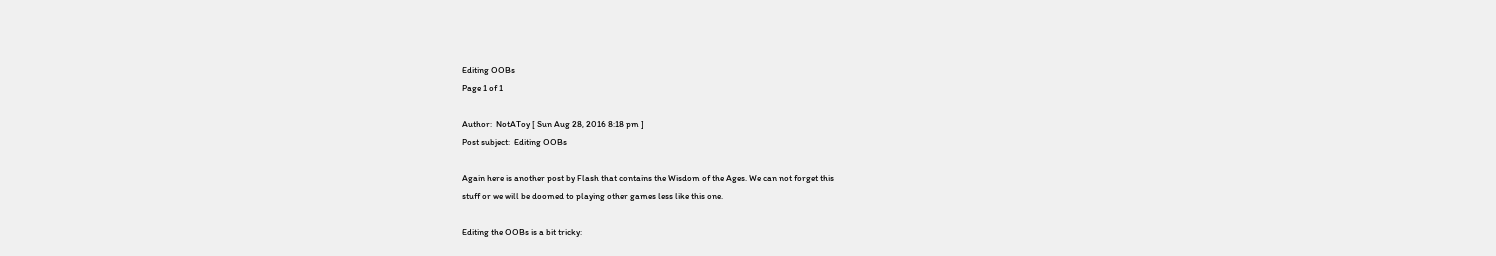Editing OOBs
Page 1 of 1

Author:  NotAToy [ Sun Aug 28, 2016 8:18 pm ]
Post subject:  Editing OOBs

Again here is another post by Flash that contains the Wisdom of the Ages. We can not forget this
stuff or we will be doomed to playing other games less like this one.

Editing the OOBs is a bit tricky: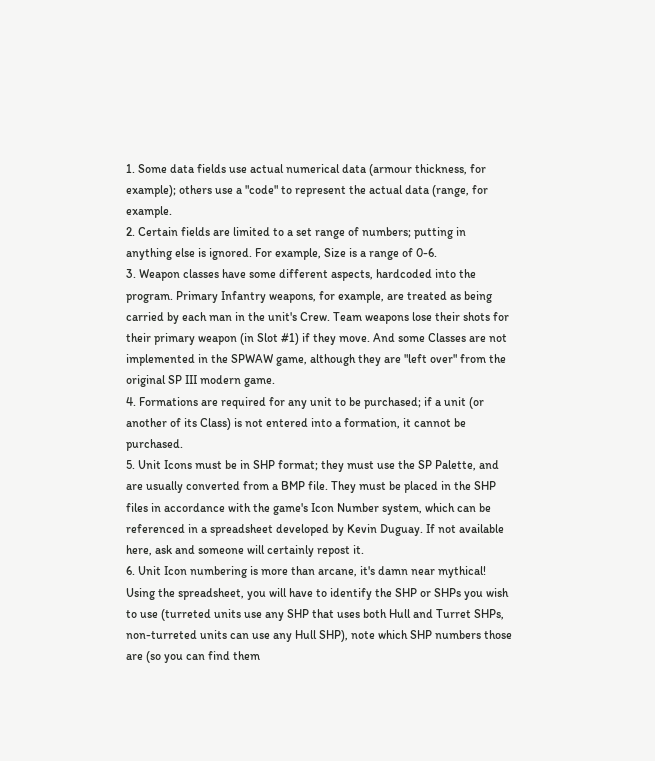1. Some data fields use actual numerical data (armour thickness, for example); others use a "code" to represent the actual data (range, for example.
2. Certain fields are limited to a set range of numbers; putting in anything else is ignored. For example, Size is a range of 0-6.
3. Weapon classes have some different aspects, hardcoded into the program. Primary Infantry weapons, for example, are treated as being carried by each man in the unit's Crew. Team weapons lose their shots for their primary weapon (in Slot #1) if they move. And some Classes are not implemented in the SPWAW game, although they are "left over" from the original SP III modern game.
4. Formations are required for any unit to be purchased; if a unit (or another of its Class) is not entered into a formation, it cannot be purchased.
5. Unit Icons must be in SHP format; they must use the SP Palette, and are usually converted from a BMP file. They must be placed in the SHP files in accordance with the game's Icon Number system, which can be referenced in a spreadsheet developed by Kevin Duguay. If not available here, ask and someone will certainly repost it.
6. Unit Icon numbering is more than arcane, it's damn near mythical! Using the spreadsheet, you will have to identify the SHP or SHPs you wish to use (turreted units use any SHP that uses both Hull and Turret SHPs, non-turreted units can use any Hull SHP), note which SHP numbers those are (so you can find them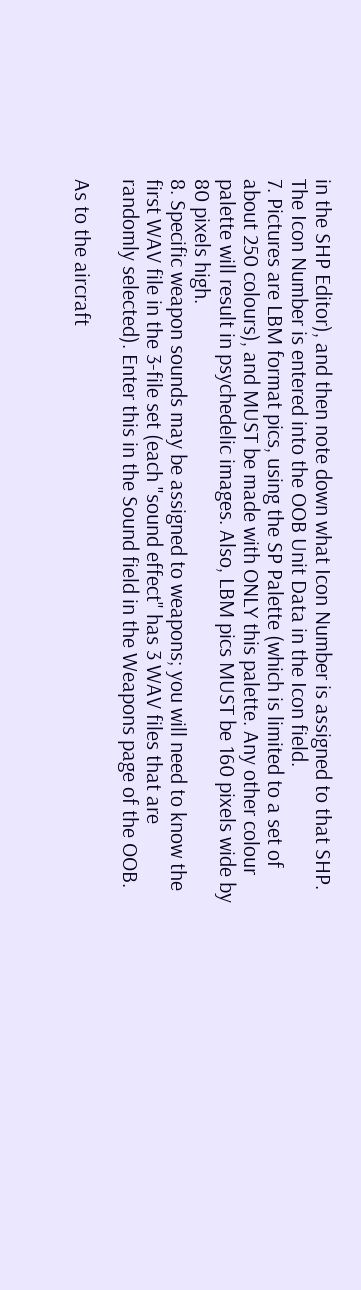in the SHP Editor), and then note down what Icon Number is assigned to that SHP. The Icon Number is entered into the OOB Unit Data in the Icon field.
7. Pictures are LBM format pics, using the SP Palette (which is limited to a set of about 250 colours), and MUST be made with ONLY this palette. Any other colour palette will result in psychedelic images. Also, LBM pics MUST be 160 pixels wide by 80 pixels high.
8. Specific weapon sounds may be assigned to weapons; you will need to know the first WAV file in the 3-file set (each "sound effect" has 3 WAV files that are randomly selected). Enter this in the Sound field in the Weapons page of the OOB.

As to the aircraft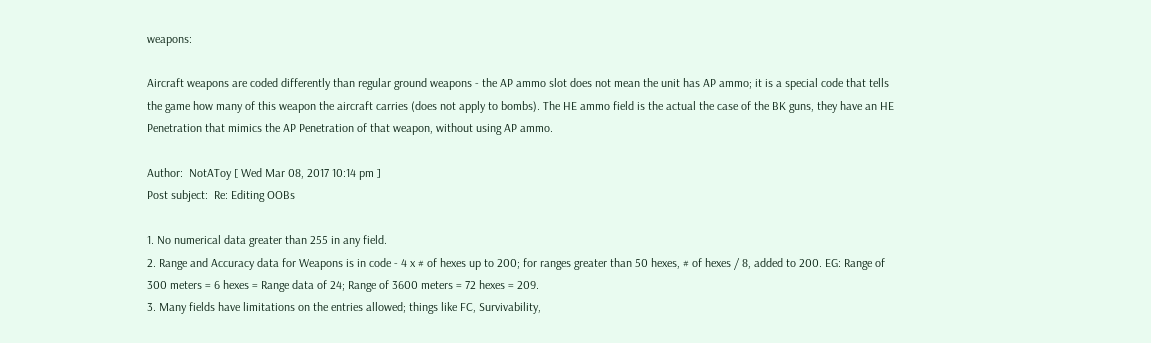weapons:

Aircraft weapons are coded differently than regular ground weapons - the AP ammo slot does not mean the unit has AP ammo; it is a special code that tells the game how many of this weapon the aircraft carries (does not apply to bombs). The HE ammo field is the actual the case of the BK guns, they have an HE Penetration that mimics the AP Penetration of that weapon, without using AP ammo.

Author:  NotAToy [ Wed Mar 08, 2017 10:14 pm ]
Post subject:  Re: Editing OOBs

1. No numerical data greater than 255 in any field.
2. Range and Accuracy data for Weapons is in code - 4 x # of hexes up to 200; for ranges greater than 50 hexes, # of hexes / 8, added to 200. EG: Range of 300 meters = 6 hexes = Range data of 24; Range of 3600 meters = 72 hexes = 209.
3. Many fields have limitations on the entries allowed; things like FC, Survivability,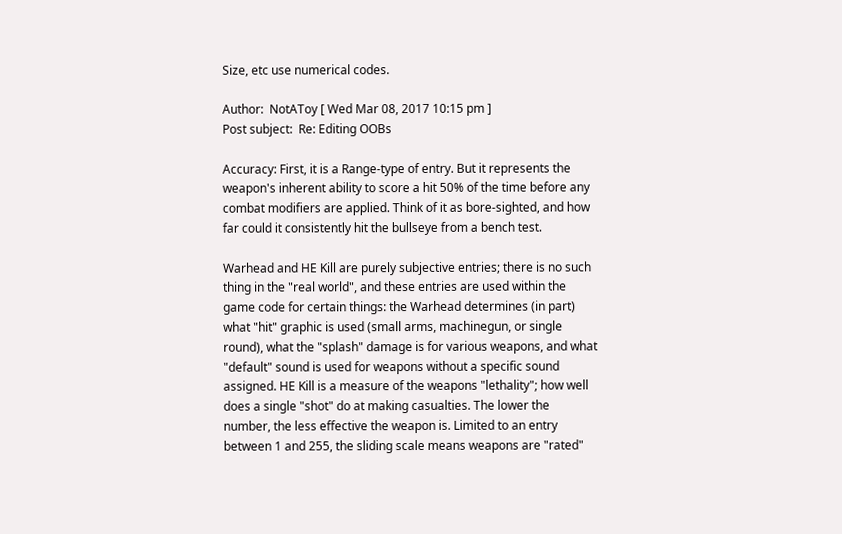Size, etc use numerical codes.

Author:  NotAToy [ Wed Mar 08, 2017 10:15 pm ]
Post subject:  Re: Editing OOBs

Accuracy: First, it is a Range-type of entry. But it represents the weapon's inherent ability to score a hit 50% of the time before any combat modifiers are applied. Think of it as bore-sighted, and how far could it consistently hit the bullseye from a bench test.

Warhead and HE Kill are purely subjective entries; there is no such thing in the "real world", and these entries are used within the game code for certain things: the Warhead determines (in part) what "hit" graphic is used (small arms, machinegun, or single round), what the "splash" damage is for various weapons, and what "default" sound is used for weapons without a specific sound assigned. HE Kill is a measure of the weapons "lethality"; how well does a single "shot" do at making casualties. The lower the number, the less effective the weapon is. Limited to an entry between 1 and 255, the sliding scale means weapons are "rated"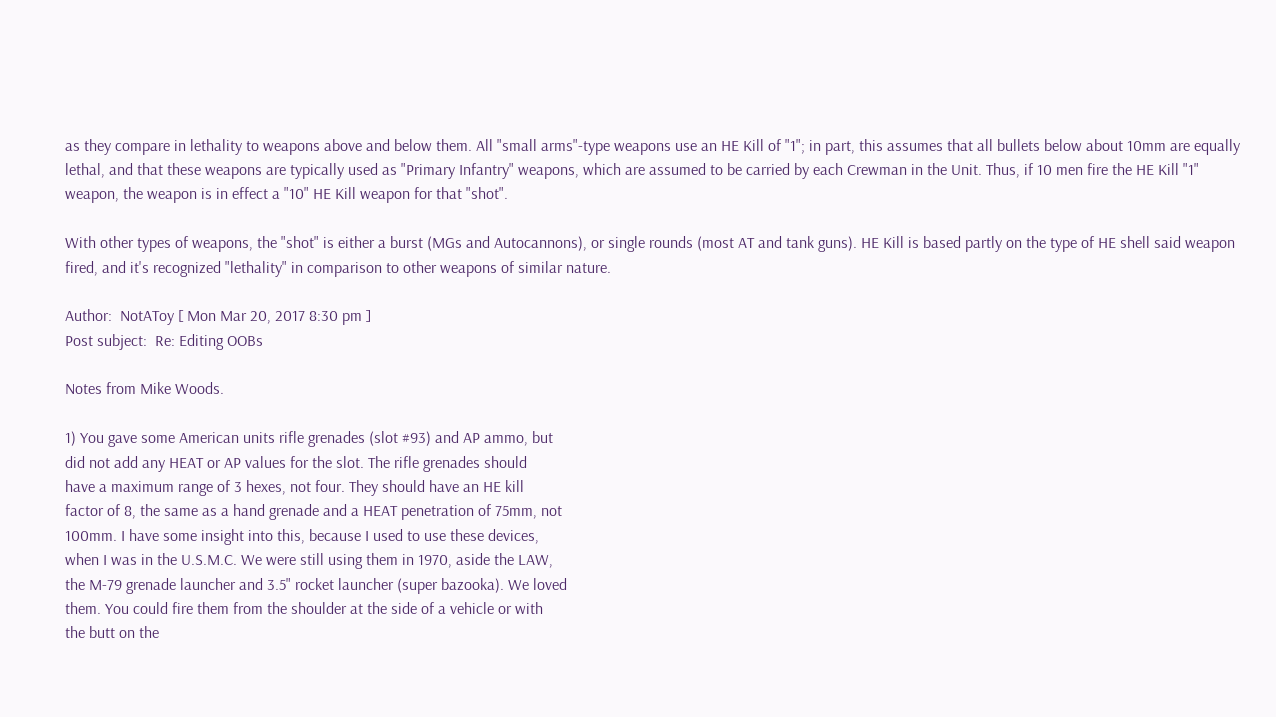as they compare in lethality to weapons above and below them. All "small arms"-type weapons use an HE Kill of "1"; in part, this assumes that all bullets below about 10mm are equally lethal, and that these weapons are typically used as "Primary Infantry" weapons, which are assumed to be carried by each Crewman in the Unit. Thus, if 10 men fire the HE Kill "1" weapon, the weapon is in effect a "10" HE Kill weapon for that "shot".

With other types of weapons, the "shot" is either a burst (MGs and Autocannons), or single rounds (most AT and tank guns). HE Kill is based partly on the type of HE shell said weapon fired, and it's recognized "lethality" in comparison to other weapons of similar nature.

Author:  NotAToy [ Mon Mar 20, 2017 8:30 pm ]
Post subject:  Re: Editing OOBs

Notes from Mike Woods.

1) You gave some American units rifle grenades (slot #93) and AP ammo, but
did not add any HEAT or AP values for the slot. The rifle grenades should
have a maximum range of 3 hexes, not four. They should have an HE kill
factor of 8, the same as a hand grenade and a HEAT penetration of 75mm, not
100mm. I have some insight into this, because I used to use these devices,
when I was in the U.S.M.C. We were still using them in 1970, aside the LAW,
the M-79 grenade launcher and 3.5" rocket launcher (super bazooka). We loved
them. You could fire them from the shoulder at the side of a vehicle or with
the butt on the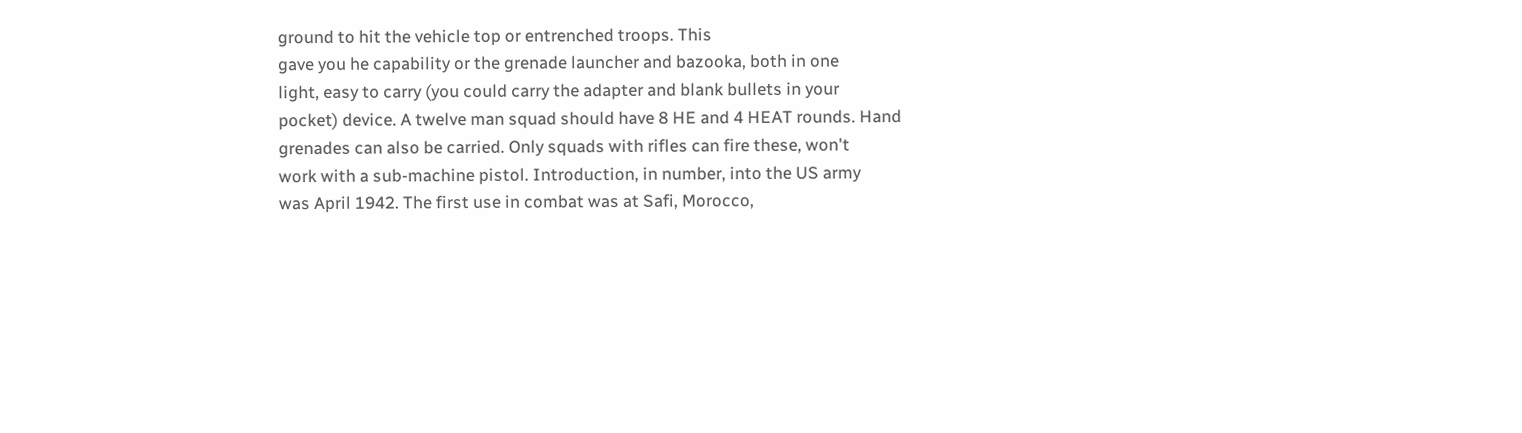ground to hit the vehicle top or entrenched troops. This
gave you he capability or the grenade launcher and bazooka, both in one
light, easy to carry (you could carry the adapter and blank bullets in your
pocket) device. A twelve man squad should have 8 HE and 4 HEAT rounds. Hand
grenades can also be carried. Only squads with rifles can fire these, won't
work with a sub-machine pistol. Introduction, in number, into the US army
was April 1942. The first use in combat was at Safi, Morocco,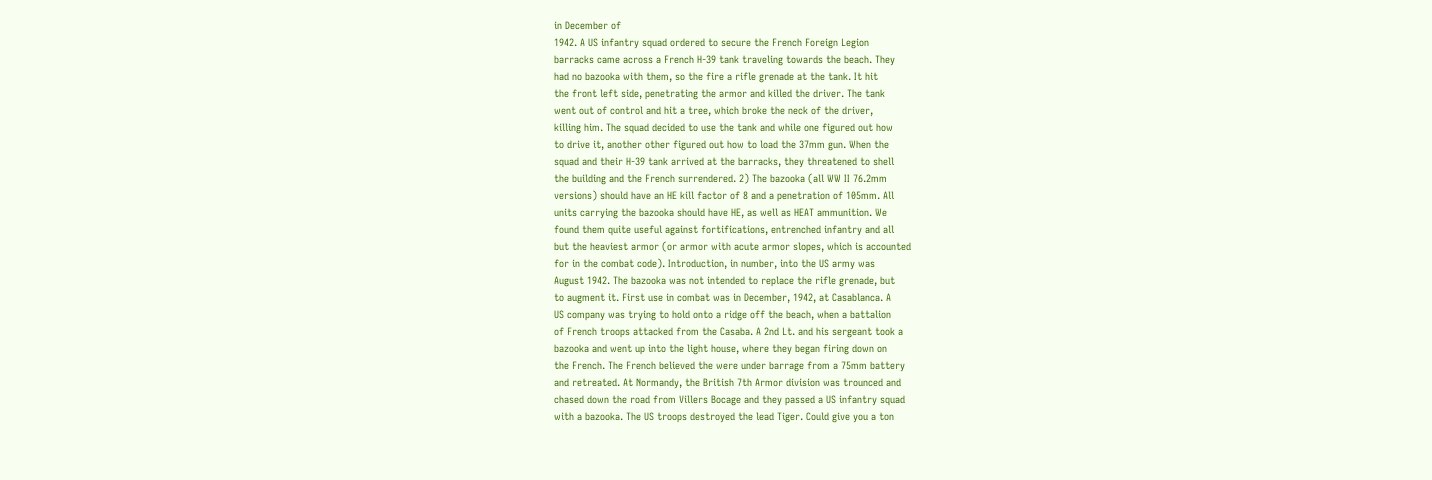in December of
1942. A US infantry squad ordered to secure the French Foreign Legion
barracks came across a French H-39 tank traveling towards the beach. They
had no bazooka with them, so the fire a rifle grenade at the tank. It hit
the front left side, penetrating the armor and killed the driver. The tank
went out of control and hit a tree, which broke the neck of the driver,
killing him. The squad decided to use the tank and while one figured out how
to drive it, another other figured out how to load the 37mm gun. When the
squad and their H-39 tank arrived at the barracks, they threatened to shell
the building and the French surrendered. 2) The bazooka (all WW II 76.2mm
versions) should have an HE kill factor of 8 and a penetration of 105mm. All
units carrying the bazooka should have HE, as well as HEAT ammunition. We
found them quite useful against fortifications, entrenched infantry and all
but the heaviest armor (or armor with acute armor slopes, which is accounted
for in the combat code). Introduction, in number, into the US army was
August 1942. The bazooka was not intended to replace the rifle grenade, but
to augment it. First use in combat was in December, 1942, at Casablanca. A
US company was trying to hold onto a ridge off the beach, when a battalion
of French troops attacked from the Casaba. A 2nd Lt. and his sergeant took a
bazooka and went up into the light house, where they began firing down on
the French. The French believed the were under barrage from a 75mm battery
and retreated. At Normandy, the British 7th Armor division was trounced and
chased down the road from Villers Bocage and they passed a US infantry squad
with a bazooka. The US troops destroyed the lead Tiger. Could give you a ton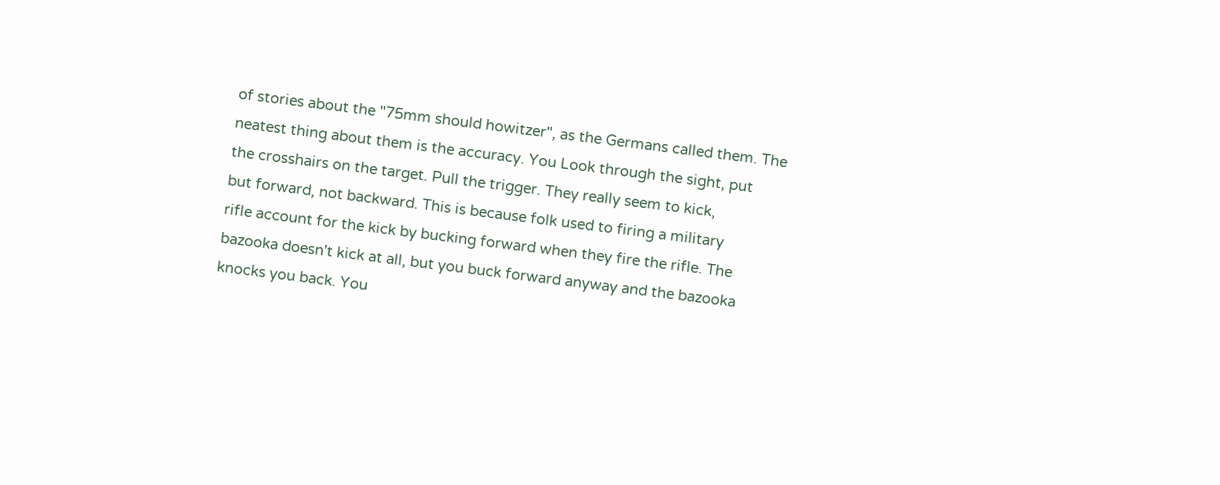of stories about the "75mm should howitzer", as the Germans called them. The
neatest thing about them is the accuracy. You Look through the sight, put
the crosshairs on the target. Pull the trigger. They really seem to kick,
but forward, not backward. This is because folk used to firing a military
rifle account for the kick by bucking forward when they fire the rifle. The
bazooka doesn't kick at all, but you buck forward anyway and the bazooka
knocks you back. You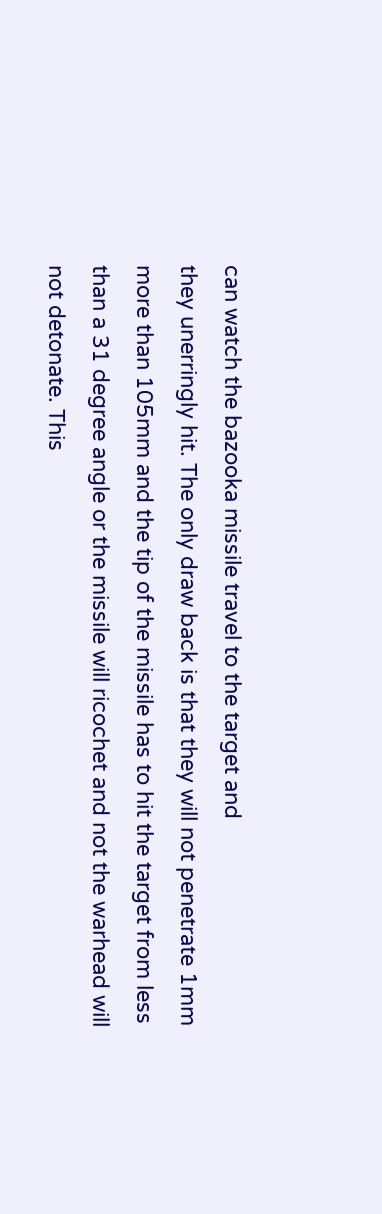can watch the bazooka missile travel to the target and
they unerringly hit. The only draw back is that they will not penetrate 1mm
more than 105mm and the tip of the missile has to hit the target from less
than a 31 degree angle or the missile will ricochet and not the warhead will
not detonate. This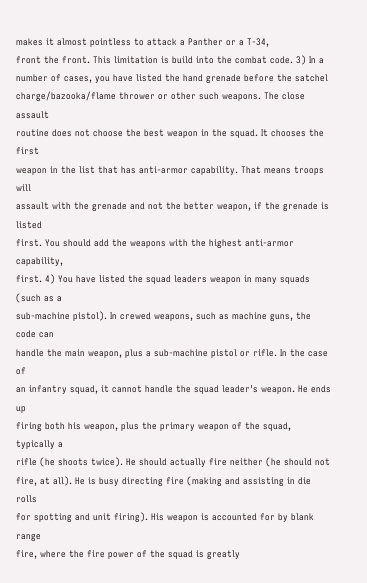makes it almost pointless to attack a Panther or a T-34,
front the front. This limitation is build into the combat code. 3) In a
number of cases, you have listed the hand grenade before the satchel
charge/bazooka/flame thrower or other such weapons. The close assault
routine does not choose the best weapon in the squad. It chooses the first
weapon in the list that has anti-armor capability. That means troops will
assault with the grenade and not the better weapon, if the grenade is listed
first. You should add the weapons with the highest anti-armor capability,
first. 4) You have listed the squad leaders weapon in many squads (such as a
sub-machine pistol). In crewed weapons, such as machine guns, the code can
handle the main weapon, plus a sub-machine pistol or rifle. In the case of
an infantry squad, it cannot handle the squad leader's weapon. He ends up
firing both his weapon, plus the primary weapon of the squad, typically a
rifle (he shoots twice). He should actually fire neither (he should not
fire, at all). He is busy directing fire (making and assisting in die rolls
for spotting and unit firing). His weapon is accounted for by blank range
fire, where the fire power of the squad is greatly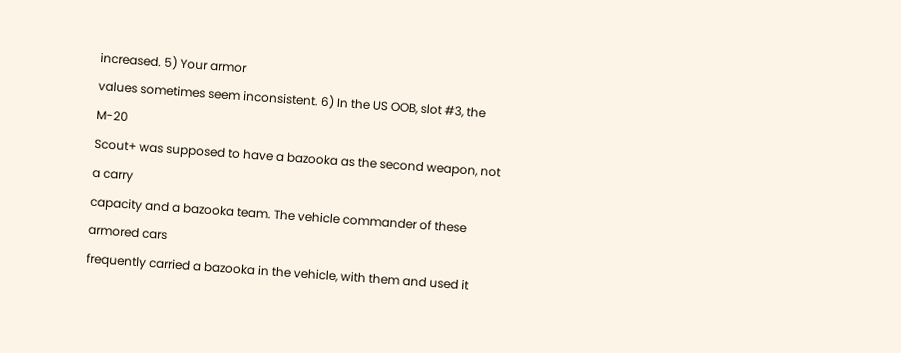increased. 5) Your armor
values sometimes seem inconsistent. 6) In the US OOB, slot #3, the M-20
Scout+ was supposed to have a bazooka as the second weapon, not a carry
capacity and a bazooka team. The vehicle commander of these armored cars
frequently carried a bazooka in the vehicle, with them and used it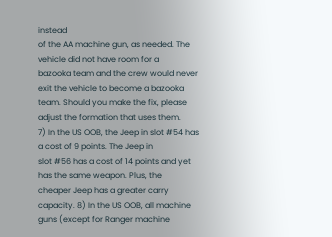instead
of the AA machine gun, as needed. The vehicle did not have room for a
bazooka team and the crew would never exit the vehicle to become a bazooka
team. Should you make the fix, please adjust the formation that uses them.
7) In the US OOB, the Jeep in slot #54 has a cost of 9 points. The Jeep in
slot #56 has a cost of 14 points and yet has the same weapon. Plus, the
cheaper Jeep has a greater carry capacity. 8) In the US OOB, all machine
guns (except for Ranger machine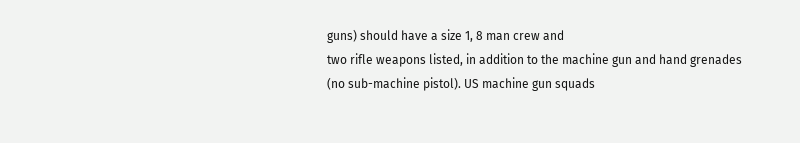guns) should have a size 1, 8 man crew and
two rifle weapons listed, in addition to the machine gun and hand grenades
(no sub-machine pistol). US machine gun squads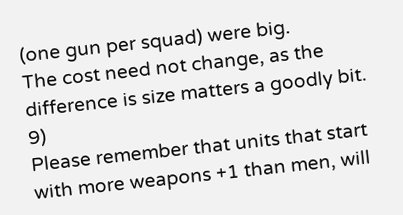(one gun per squad) were big.
The cost need not change, as the difference is size matters a goodly bit. 9)
Please remember that units that start with more weapons +1 than men, will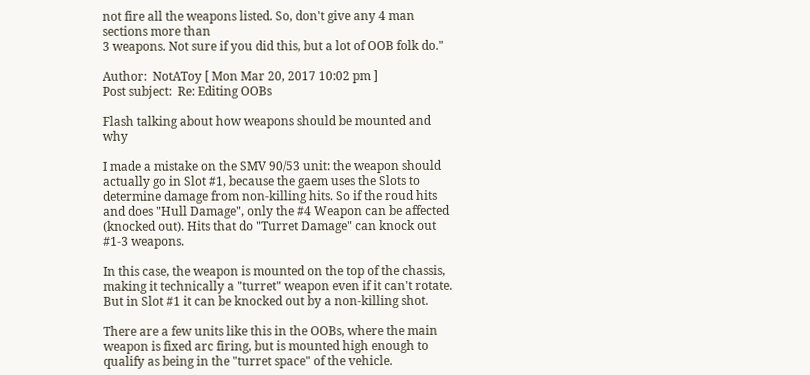not fire all the weapons listed. So, don't give any 4 man sections more than
3 weapons. Not sure if you did this, but a lot of OOB folk do."

Author:  NotAToy [ Mon Mar 20, 2017 10:02 pm ]
Post subject:  Re: Editing OOBs

Flash talking about how weapons should be mounted and why

I made a mistake on the SMV 90/53 unit: the weapon should actually go in Slot #1, because the gaem uses the Slots to determine damage from non-killing hits. So if the roud hits and does "Hull Damage", only the #4 Weapon can be affected (knocked out). Hits that do "Turret Damage" can knock out #1-3 weapons.

In this case, the weapon is mounted on the top of the chassis, making it technically a "turret" weapon even if it can't rotate. But in Slot #1 it can be knocked out by a non-killing shot.

There are a few units like this in the OOBs, where the main weapon is fixed arc firing, but is mounted high enough to qualify as being in the "turret space" of the vehicle.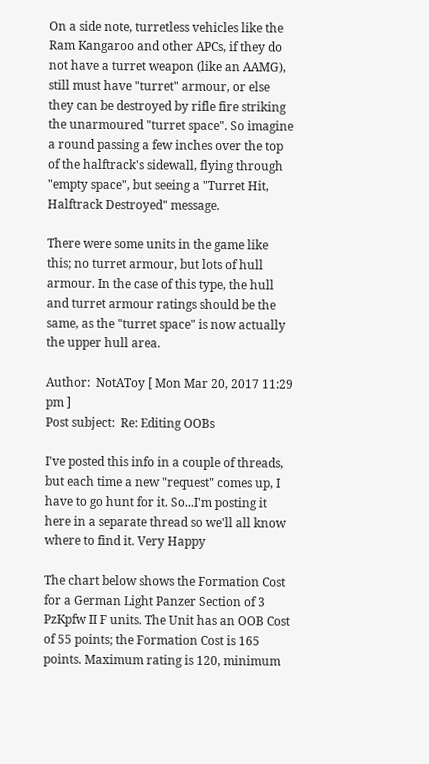On a side note, turretless vehicles like the Ram Kangaroo and other APCs, if they do not have a turret weapon (like an AAMG), still must have "turret" armour, or else they can be destroyed by rifle fire striking the unarmoured "turret space". So imagine a round passing a few inches over the top of the halftrack's sidewall, flying through "empty space", but seeing a "Turret Hit, Halftrack Destroyed" message.

There were some units in the game like this; no turret armour, but lots of hull armour. In the case of this type, the hull and turret armour ratings should be the same, as the "turret space" is now actually the upper hull area.

Author:  NotAToy [ Mon Mar 20, 2017 11:29 pm ]
Post subject:  Re: Editing OOBs

I've posted this info in a couple of threads, but each time a new "request" comes up, I have to go hunt for it. So...I'm posting it here in a separate thread so we'll all know where to find it. Very Happy

The chart below shows the Formation Cost for a German Light Panzer Section of 3 PzKpfw II F units. The Unit has an OOB Cost of 55 points; the Formation Cost is 165 points. Maximum rating is 120, minimum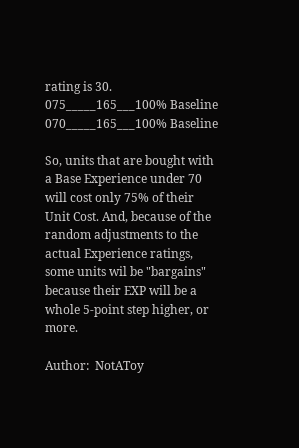rating is 30.
075_____165___100% Baseline
070_____165___100% Baseline

So, units that are bought with a Base Experience under 70 will cost only 75% of their Unit Cost. And, because of the random adjustments to the actual Experience ratings, some units wil be "bargains" because their EXP will be a whole 5-point step higher, or more.

Author:  NotAToy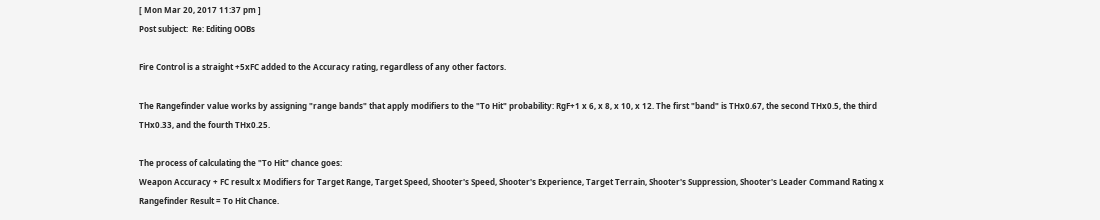[ Mon Mar 20, 2017 11:37 pm ]
Post subject:  Re: Editing OOBs

Fire Control is a straight +5xFC added to the Accuracy rating, regardless of any other factors.

The Rangefinder value works by assigning "range bands" that apply modifiers to the "To Hit" probability: RgF+1 x 6, x 8, x 10, x 12. The first "band" is THx0.67, the second THx0.5, the third THx0.33, and the fourth THx0.25.

The process of calculating the "To Hit" chance goes:
Weapon Accuracy + FC result x Modifiers for Target Range, Target Speed, Shooter's Speed, Shooter's Experience, Target Terrain, Shooter's Suppression, Shooter's Leader Command Rating x Rangefinder Result = To Hit Chance.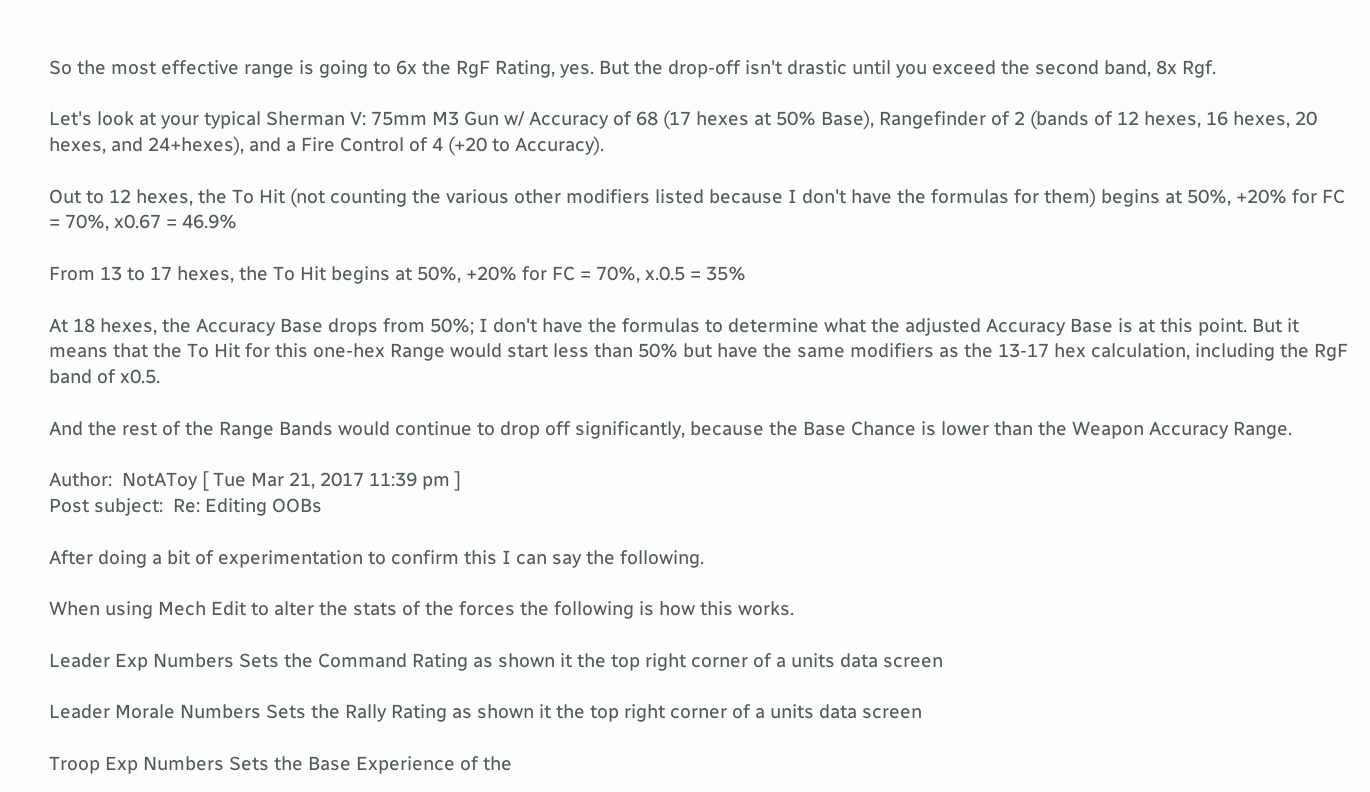So the most effective range is going to 6x the RgF Rating, yes. But the drop-off isn't drastic until you exceed the second band, 8x Rgf.

Let's look at your typical Sherman V: 75mm M3 Gun w/ Accuracy of 68 (17 hexes at 50% Base), Rangefinder of 2 (bands of 12 hexes, 16 hexes, 20 hexes, and 24+hexes), and a Fire Control of 4 (+20 to Accuracy).

Out to 12 hexes, the To Hit (not counting the various other modifiers listed because I don't have the formulas for them) begins at 50%, +20% for FC = 70%, x0.67 = 46.9%

From 13 to 17 hexes, the To Hit begins at 50%, +20% for FC = 70%, x.0.5 = 35%

At 18 hexes, the Accuracy Base drops from 50%; I don't have the formulas to determine what the adjusted Accuracy Base is at this point. But it means that the To Hit for this one-hex Range would start less than 50% but have the same modifiers as the 13-17 hex calculation, including the RgF band of x0.5.

And the rest of the Range Bands would continue to drop off significantly, because the Base Chance is lower than the Weapon Accuracy Range.

Author:  NotAToy [ Tue Mar 21, 2017 11:39 pm ]
Post subject:  Re: Editing OOBs

After doing a bit of experimentation to confirm this I can say the following.

When using Mech Edit to alter the stats of the forces the following is how this works.

Leader Exp Numbers Sets the Command Rating as shown it the top right corner of a units data screen

Leader Morale Numbers Sets the Rally Rating as shown it the top right corner of a units data screen

Troop Exp Numbers Sets the Base Experience of the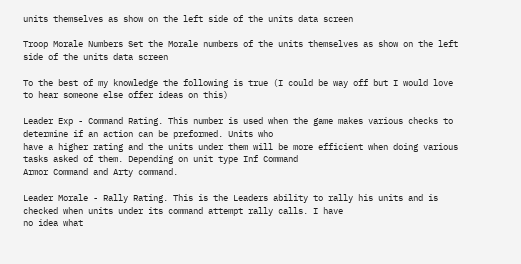units themselves as show on the left side of the units data screen

Troop Morale Numbers Set the Morale numbers of the units themselves as show on the left side of the units data screen

To the best of my knowledge the following is true (I could be way off but I would love to hear someone else offer ideas on this)

Leader Exp - Command Rating. This number is used when the game makes various checks to determine if an action can be preformed. Units who
have a higher rating and the units under them will be more efficient when doing various tasks asked of them. Depending on unit type Inf Command
Armor Command and Arty command.

Leader Morale - Rally Rating. This is the Leaders ability to rally his units and is checked when units under its command attempt rally calls. I have
no idea what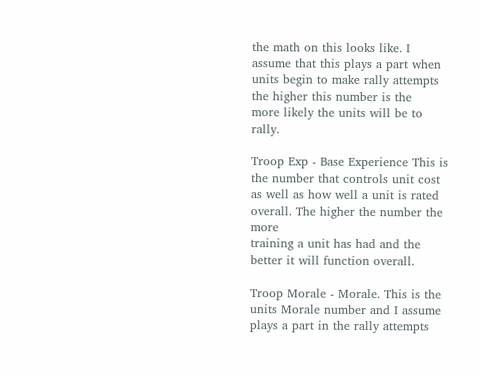the math on this looks like. I assume that this plays a part when units begin to make rally attempts the higher this number is the
more likely the units will be to rally.

Troop Exp - Base Experience This is the number that controls unit cost as well as how well a unit is rated overall. The higher the number the more
training a unit has had and the better it will function overall.

Troop Morale - Morale. This is the units Morale number and I assume plays a part in the rally attempts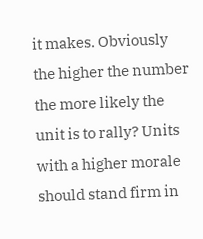it makes. Obviously the higher the number
the more likely the unit is to rally? Units with a higher morale should stand firm in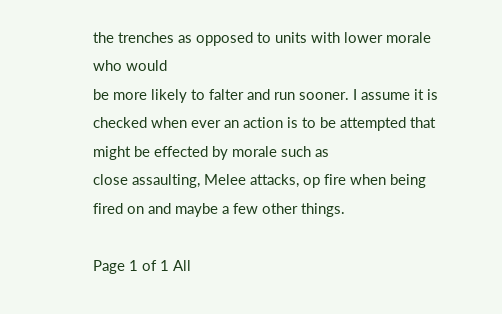the trenches as opposed to units with lower morale who would
be more likely to falter and run sooner. I assume it is checked when ever an action is to be attempted that might be effected by morale such as
close assaulting, Melee attacks, op fire when being fired on and maybe a few other things.

Page 1 of 1 All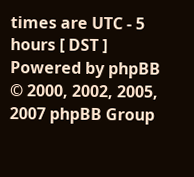times are UTC - 5 hours [ DST ]
Powered by phpBB © 2000, 2002, 2005, 2007 phpBB Group